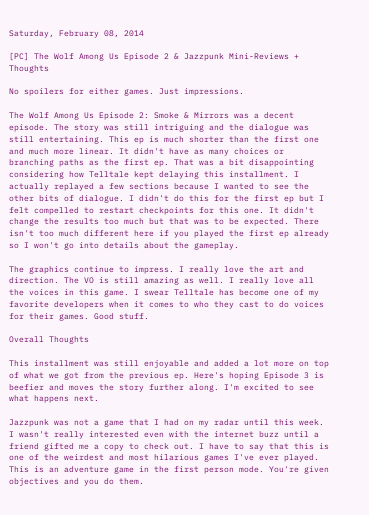Saturday, February 08, 2014

[PC] The Wolf Among Us Episode 2 & Jazzpunk Mini-Reviews + Thoughts

No spoilers for either games. Just impressions.

The Wolf Among Us Episode 2: Smoke & Mirrors was a decent episode. The story was still intriguing and the dialogue was still entertaining. This ep is much shorter than the first one and much more linear. It didn't have as many choices or branching paths as the first ep. That was a bit disappointing considering how Telltale kept delaying this installment. I actually replayed a few sections because I wanted to see the other bits of dialogue. I didn't do this for the first ep but I felt compelled to restart checkpoints for this one. It didn't change the results too much but that was to be expected. There isn't too much different here if you played the first ep already so I won't go into details about the gameplay.

The graphics continue to impress. I really love the art and direction. The VO is still amazing as well. I really love all the voices in this game. I swear Telltale has become one of my favorite developers when it comes to who they cast to do voices for their games. Good stuff.

Overall Thoughts

This installment was still enjoyable and added a lot more on top of what we got from the previous ep. Here's hoping Episode 3 is beefier and moves the story further along. I'm excited to see what happens next.

Jazzpunk was not a game that I had on my radar until this week. I wasn't really interested even with the internet buzz until a friend gifted me a copy to check out. I have to say that this is one of the weirdest and most hilarious games I've ever played. This is an adventure game in the first person mode. You're given objectives and you do them.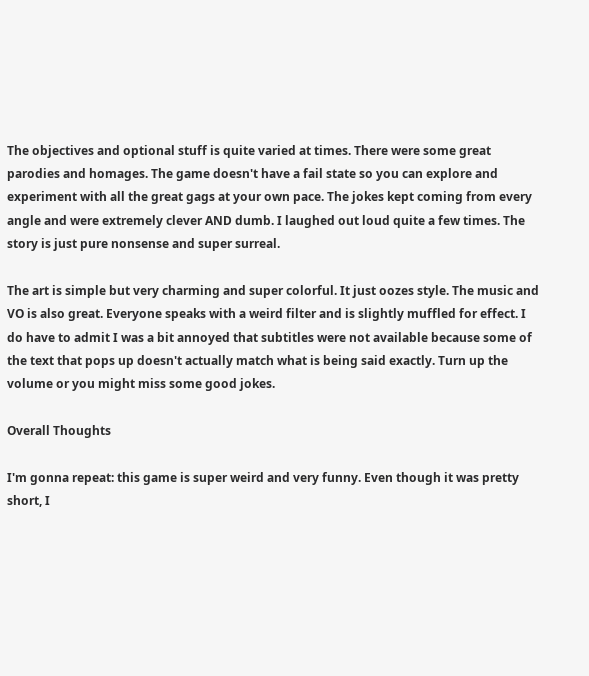The objectives and optional stuff is quite varied at times. There were some great parodies and homages. The game doesn't have a fail state so you can explore and experiment with all the great gags at your own pace. The jokes kept coming from every angle and were extremely clever AND dumb. I laughed out loud quite a few times. The story is just pure nonsense and super surreal.

The art is simple but very charming and super colorful. It just oozes style. The music and VO is also great. Everyone speaks with a weird filter and is slightly muffled for effect. I do have to admit I was a bit annoyed that subtitles were not available because some of the text that pops up doesn't actually match what is being said exactly. Turn up the volume or you might miss some good jokes.

Overall Thoughts

I'm gonna repeat: this game is super weird and very funny. Even though it was pretty short, I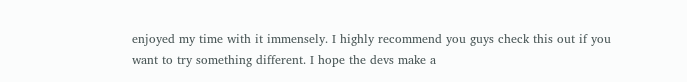enjoyed my time with it immensely. I highly recommend you guys check this out if you want to try something different. I hope the devs make a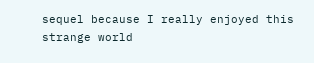sequel because I really enjoyed this strange world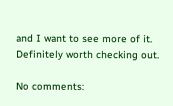and I want to see more of it. Definitely worth checking out.

No comments: